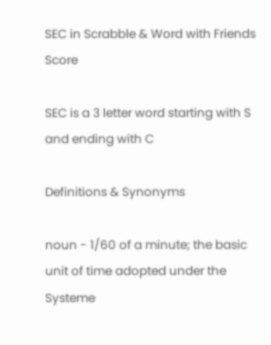SEC in Scrabble & Word with Friends Score

SEC is a 3 letter word starting with S and ending with C

Definitions & Synonyms

noun - 1/60 of a minute; the basic unit of time adopted under the Systeme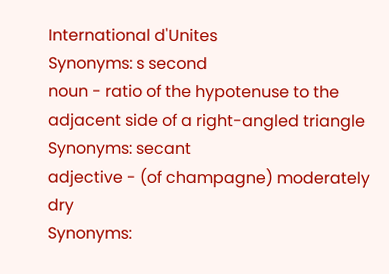International d'Unites
Synonyms: s second
noun - ratio of the hypotenuse to the adjacent side of a right-angled triangle
Synonyms: secant
adjective - (of champagne) moderately dry
Synonyms: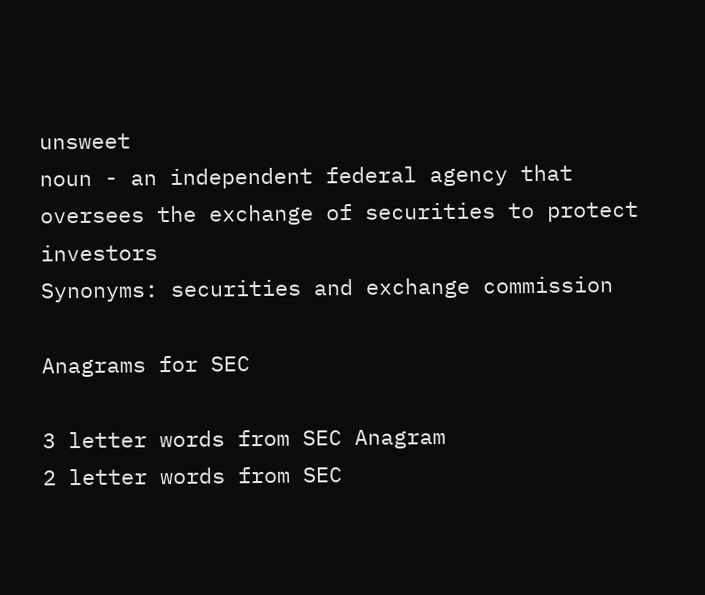unsweet
noun - an independent federal agency that oversees the exchange of securities to protect investors
Synonyms: securities and exchange commission

Anagrams for SEC

3 letter words from SEC Anagram
2 letter words from SEC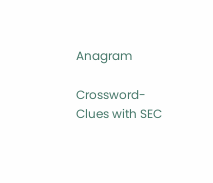Anagram

Crossword-Clues with SEC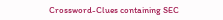Crossword-Clues containing SEC